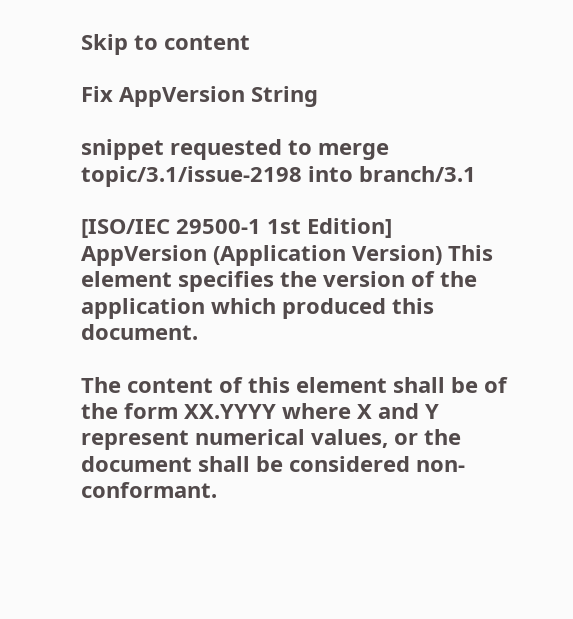Skip to content

Fix AppVersion String

snippet requested to merge topic/3.1/issue-2198 into branch/3.1

[ISO/IEC 29500-1 1st Edition] AppVersion (Application Version) This element specifies the version of the application which produced this document.

The content of this element shall be of the form XX.YYYY where X and Y represent numerical values, or the document shall be considered non-conformant.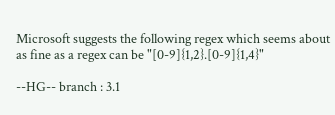Microsoft suggests the following regex which seems about as fine as a regex can be "[0-9]{1,2}.[0-9]{1,4}"

--HG-- branch : 3.1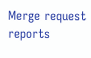Merge request reports